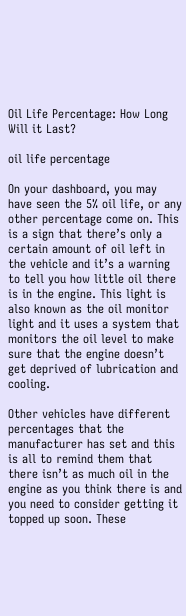Oil Life Percentage: How Long Will it Last?

oil life percentage

On your dashboard, you may have seen the 5% oil life, or any other percentage come on. This is a sign that there’s only a certain amount of oil left in the vehicle and it’s a warning to tell you how little oil there is in the engine. This light is also known as the oil monitor light and it uses a system that monitors the oil level to make sure that the engine doesn’t get deprived of lubrication and cooling.

Other vehicles have different percentages that the manufacturer has set and this is all to remind them that there isn’t as much oil in the engine as you think there is and you need to consider getting it topped up soon. These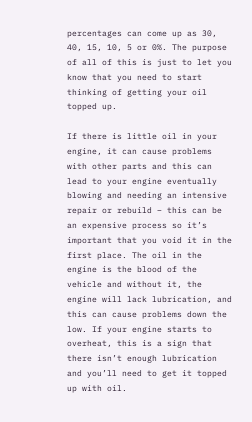percentages can come up as 30, 40, 15, 10, 5 or 0%. The purpose of all of this is just to let you know that you need to start thinking of getting your oil topped up.

If there is little oil in your engine, it can cause problems with other parts and this can lead to your engine eventually blowing and needing an intensive repair or rebuild – this can be an expensive process so it’s important that you void it in the first place. The oil in the engine is the blood of the vehicle and without it, the engine will lack lubrication, and this can cause problems down the low. If your engine starts to overheat, this is a sign that there isn’t enough lubrication and you’ll need to get it topped up with oil.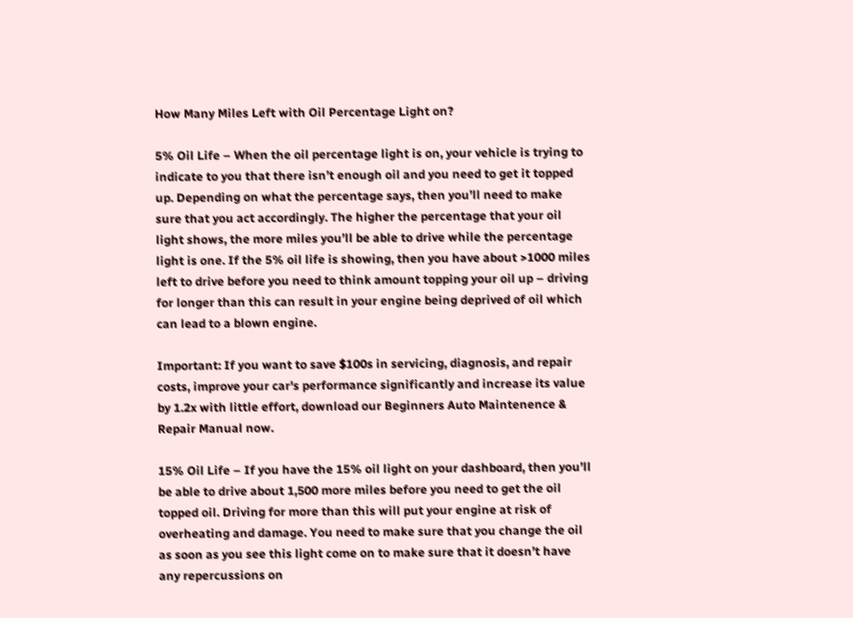How Many Miles Left with Oil Percentage Light on?

5% Oil Life – When the oil percentage light is on, your vehicle is trying to indicate to you that there isn’t enough oil and you need to get it topped up. Depending on what the percentage says, then you’ll need to make sure that you act accordingly. The higher the percentage that your oil light shows, the more miles you’ll be able to drive while the percentage light is one. If the 5% oil life is showing, then you have about >1000 miles left to drive before you need to think amount topping your oil up – driving for longer than this can result in your engine being deprived of oil which can lead to a blown engine.

Important: If you want to save $100s in servicing, diagnosis, and repair costs, improve your car's performance significantly and increase its value by 1.2x with little effort, download our Beginners Auto Maintenence & Repair Manual now.

15% Oil Life – If you have the 15% oil light on your dashboard, then you’ll be able to drive about 1,500 more miles before you need to get the oil topped oil. Driving for more than this will put your engine at risk of overheating and damage. You need to make sure that you change the oil as soon as you see this light come on to make sure that it doesn’t have any repercussions on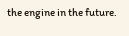the engine in the future.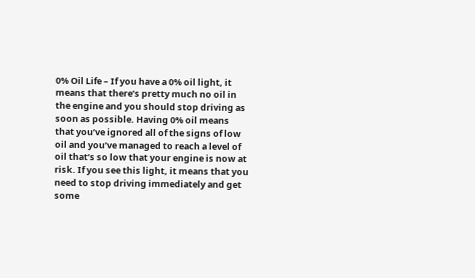0% Oil Life – If you have a 0% oil light, it means that there’s pretty much no oil in the engine and you should stop driving as soon as possible. Having 0% oil means that you’ve ignored all of the signs of low oil and you’ve managed to reach a level of oil that’s so low that your engine is now at risk. If you see this light, it means that you need to stop driving immediately and get some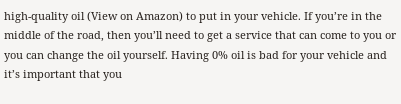high-quality oil (View on Amazon) to put in your vehicle. If you’re in the middle of the road, then you’ll need to get a service that can come to you or you can change the oil yourself. Having 0% oil is bad for your vehicle and it’s important that you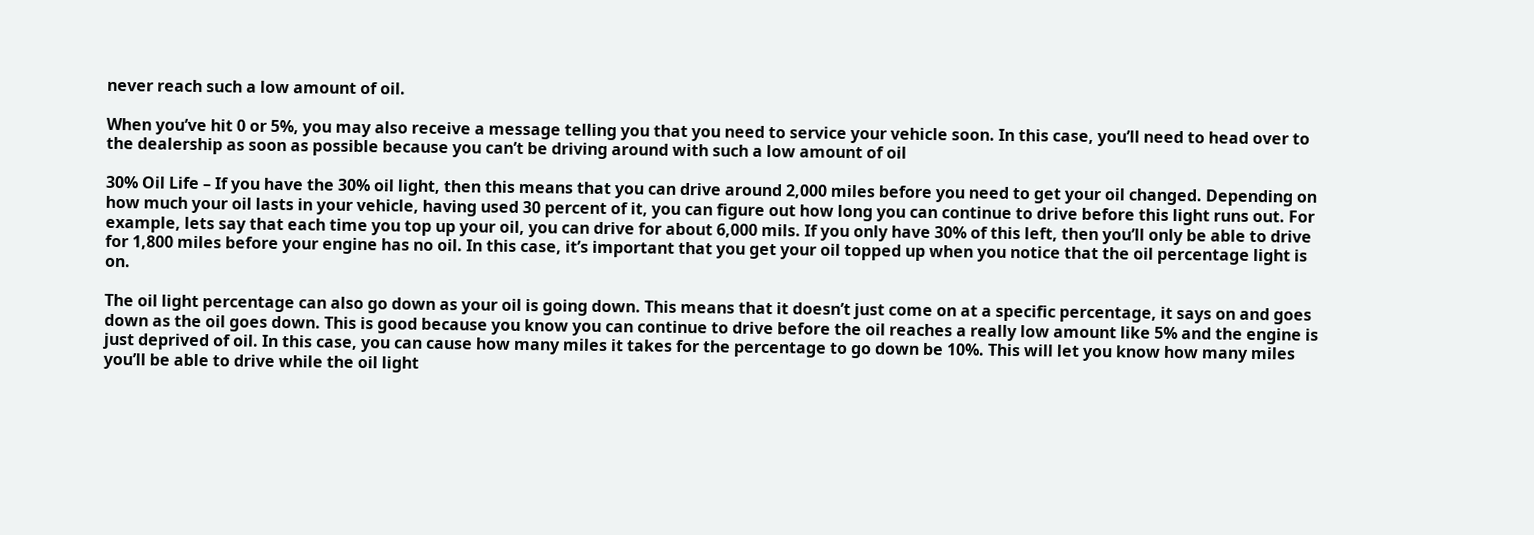never reach such a low amount of oil.

When you’ve hit 0 or 5%, you may also receive a message telling you that you need to service your vehicle soon. In this case, you’ll need to head over to the dealership as soon as possible because you can’t be driving around with such a low amount of oil

30% Oil Life – If you have the 30% oil light, then this means that you can drive around 2,000 miles before you need to get your oil changed. Depending on how much your oil lasts in your vehicle, having used 30 percent of it, you can figure out how long you can continue to drive before this light runs out. For example, lets say that each time you top up your oil, you can drive for about 6,000 mils. If you only have 30% of this left, then you’ll only be able to drive for 1,800 miles before your engine has no oil. In this case, it’s important that you get your oil topped up when you notice that the oil percentage light is on.

The oil light percentage can also go down as your oil is going down. This means that it doesn’t just come on at a specific percentage, it says on and goes down as the oil goes down. This is good because you know you can continue to drive before the oil reaches a really low amount like 5% and the engine is just deprived of oil. In this case, you can cause how many miles it takes for the percentage to go down be 10%. This will let you know how many miles you’ll be able to drive while the oil light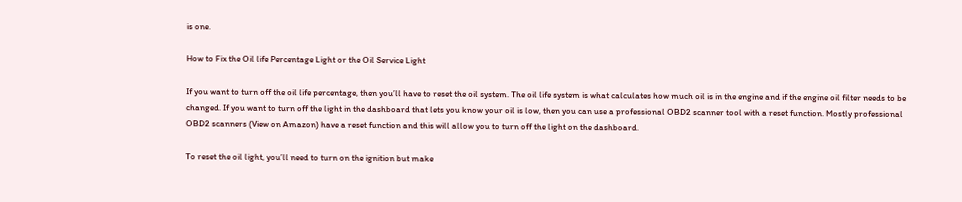is one.

How to Fix the Oil life Percentage Light or the Oil Service Light

If you want to turn off the oil life percentage, then you’ll have to reset the oil system. The oil life system is what calculates how much oil is in the engine and if the engine oil filter needs to be changed. If you want to turn off the light in the dashboard that lets you know your oil is low, then you can use a professional OBD2 scanner tool with a reset function. Mostly professional OBD2 scanners (View on Amazon) have a reset function and this will allow you to turn off the light on the dashboard.

To reset the oil light, you’ll need to turn on the ignition but make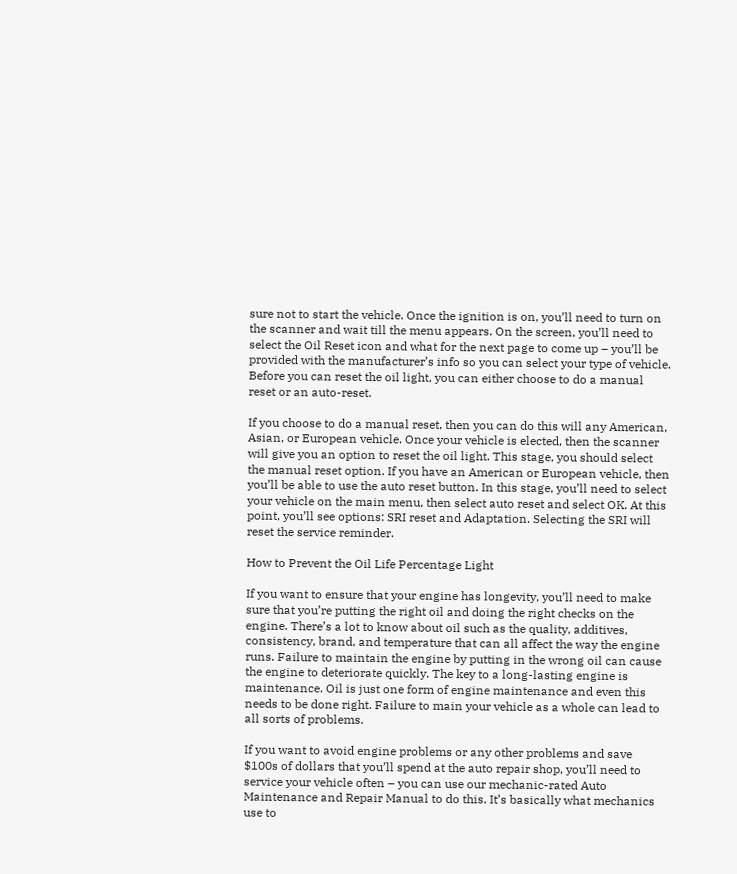sure not to start the vehicle. Once the ignition is on, you’ll need to turn on the scanner and wait till the menu appears. On the screen, you’ll need to select the Oil Reset icon and what for the next page to come up – you’ll be provided with the manufacturer’s info so you can select your type of vehicle. Before you can reset the oil light, you can either choose to do a manual reset or an auto-reset.

If you choose to do a manual reset, then you can do this will any American, Asian, or European vehicle. Once your vehicle is elected, then the scanner will give you an option to reset the oil light. This stage, you should select the manual reset option. If you have an American or European vehicle, then you’ll be able to use the auto reset button. In this stage, you’ll need to select your vehicle on the main menu, then select auto reset and select OK. At this point, you’ll see options: SRI reset and Adaptation. Selecting the SRI will reset the service reminder.

How to Prevent the Oil Life Percentage Light

If you want to ensure that your engine has longevity, you’ll need to make sure that you’re putting the right oil and doing the right checks on the engine. There’s a lot to know about oil such as the quality, additives, consistency, brand, and temperature that can all affect the way the engine runs. Failure to maintain the engine by putting in the wrong oil can cause the engine to deteriorate quickly. The key to a long-lasting engine is maintenance. Oil is just one form of engine maintenance and even this needs to be done right. Failure to main your vehicle as a whole can lead to all sorts of problems.

If you want to avoid engine problems or any other problems and save $100s of dollars that you’ll spend at the auto repair shop, you’ll need to service your vehicle often – you can use our mechanic-rated Auto Maintenance and Repair Manual to do this. It’s basically what mechanics use to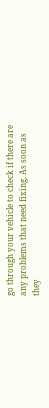go through your vehicle to check if there are any problems that need fixing. As soon as they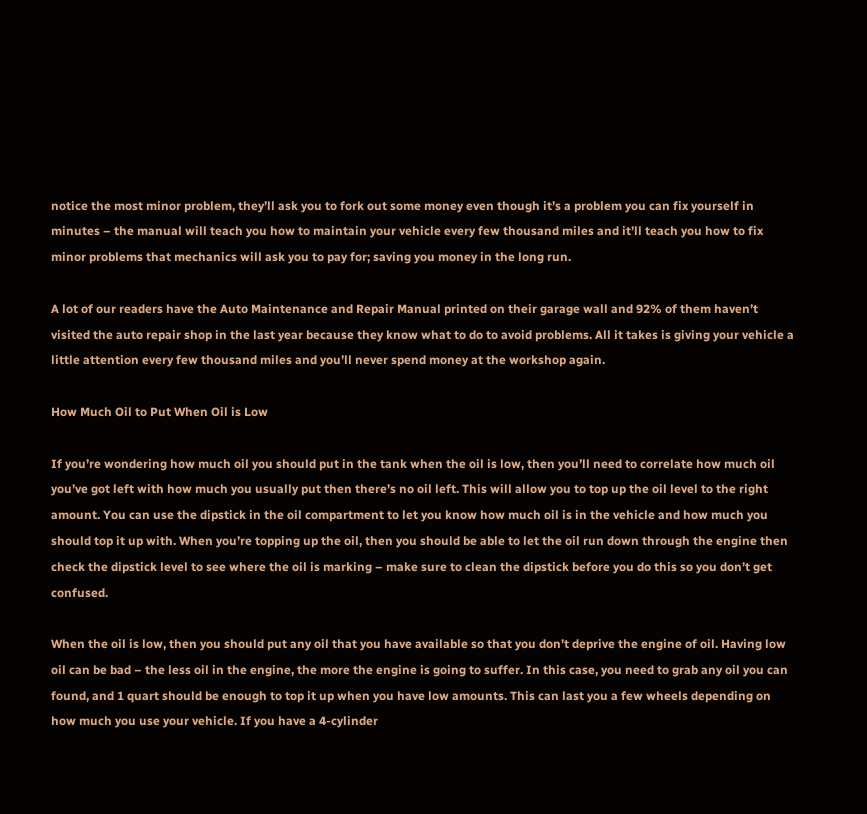notice the most minor problem, they’ll ask you to fork out some money even though it’s a problem you can fix yourself in minutes – the manual will teach you how to maintain your vehicle every few thousand miles and it’ll teach you how to fix minor problems that mechanics will ask you to pay for; saving you money in the long run.

A lot of our readers have the Auto Maintenance and Repair Manual printed on their garage wall and 92% of them haven’t visited the auto repair shop in the last year because they know what to do to avoid problems. All it takes is giving your vehicle a little attention every few thousand miles and you’ll never spend money at the workshop again.

How Much Oil to Put When Oil is Low

If you’re wondering how much oil you should put in the tank when the oil is low, then you’ll need to correlate how much oil you’ve got left with how much you usually put then there’s no oil left. This will allow you to top up the oil level to the right amount. You can use the dipstick in the oil compartment to let you know how much oil is in the vehicle and how much you should top it up with. When you’re topping up the oil, then you should be able to let the oil run down through the engine then check the dipstick level to see where the oil is marking – make sure to clean the dipstick before you do this so you don’t get confused.

When the oil is low, then you should put any oil that you have available so that you don’t deprive the engine of oil. Having low oil can be bad – the less oil in the engine, the more the engine is going to suffer. In this case, you need to grab any oil you can found, and 1 quart should be enough to top it up when you have low amounts. This can last you a few wheels depending on how much you use your vehicle. If you have a 4-cylinder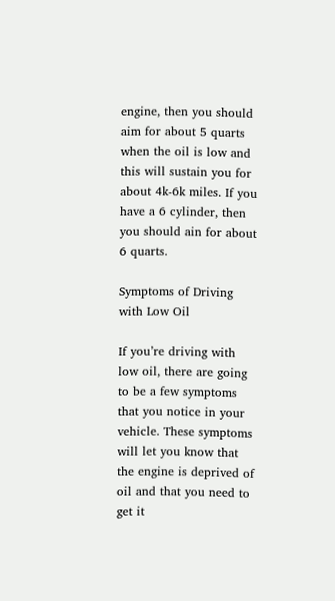engine, then you should aim for about 5 quarts when the oil is low and this will sustain you for about 4k-6k miles. If you have a 6 cylinder, then you should ain for about 6 quarts.

Symptoms of Driving with Low Oil

If you’re driving with low oil, there are going to be a few symptoms that you notice in your vehicle. These symptoms will let you know that the engine is deprived of oil and that you need to get it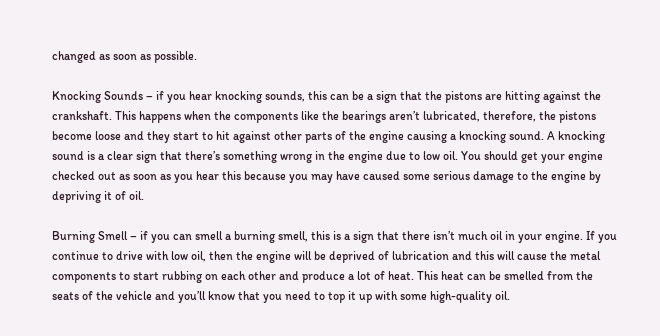changed as soon as possible.

Knocking Sounds – if you hear knocking sounds, this can be a sign that the pistons are hitting against the crankshaft. This happens when the components like the bearings aren’t lubricated, therefore, the pistons become loose and they start to hit against other parts of the engine causing a knocking sound. A knocking sound is a clear sign that there’s something wrong in the engine due to low oil. You should get your engine checked out as soon as you hear this because you may have caused some serious damage to the engine by depriving it of oil.

Burning Smell – if you can smell a burning smell, this is a sign that there isn’t much oil in your engine. If you continue to drive with low oil, then the engine will be deprived of lubrication and this will cause the metal components to start rubbing on each other and produce a lot of heat. This heat can be smelled from the seats of the vehicle and you’ll know that you need to top it up with some high-quality oil.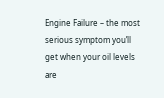Engine Failure – the most serious symptom you’ll get when your oil levels are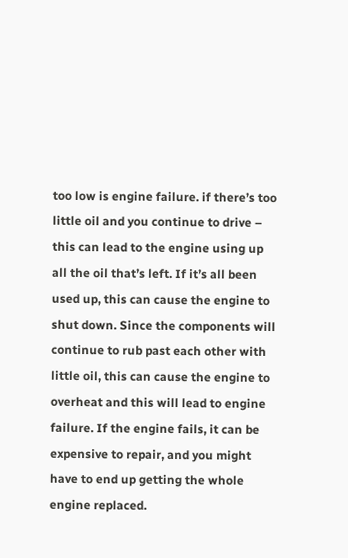too low is engine failure. if there’s too little oil and you continue to drive – this can lead to the engine using up all the oil that’s left. If it’s all been used up, this can cause the engine to shut down. Since the components will continue to rub past each other with little oil, this can cause the engine to overheat and this will lead to engine failure. If the engine fails, it can be expensive to repair, and you might have to end up getting the whole engine replaced.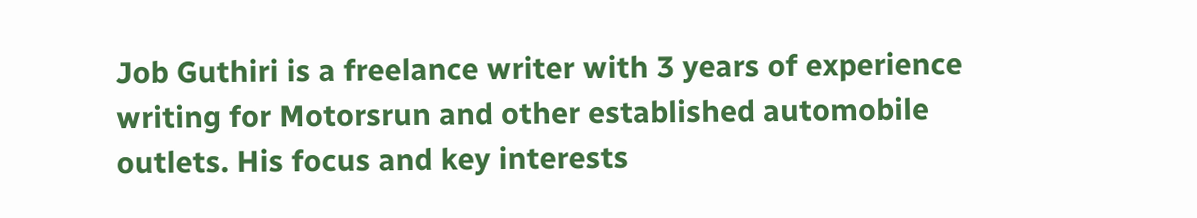Job Guthiri is a freelance writer with 3 years of experience writing for Motorsrun and other established automobile outlets. His focus and key interests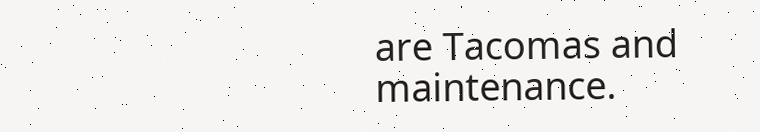are Tacomas and maintenance.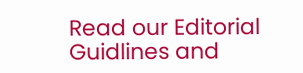Read our Editorial Guidlines and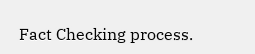Fact Checking process.